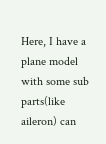Here, I have a plane model with some sub parts(like aileron) can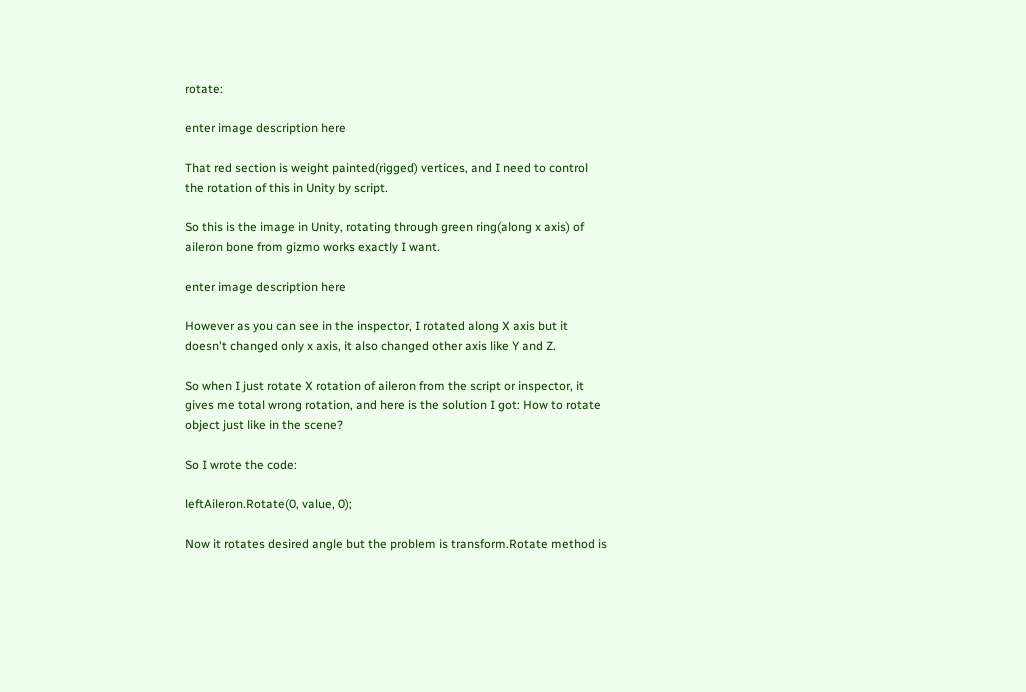rotate:

enter image description here

That red section is weight painted(rigged) vertices, and I need to control the rotation of this in Unity by script.

So this is the image in Unity, rotating through green ring(along x axis) of aileron bone from gizmo works exactly I want.

enter image description here

However as you can see in the inspector, I rotated along X axis but it doesn't changed only x axis, it also changed other axis like Y and Z.

So when I just rotate X rotation of aileron from the script or inspector, it gives me total wrong rotation, and here is the solution I got: How to rotate object just like in the scene?

So I wrote the code:

leftAileron.Rotate(0, value, 0);

Now it rotates desired angle but the problem is transform.Rotate method is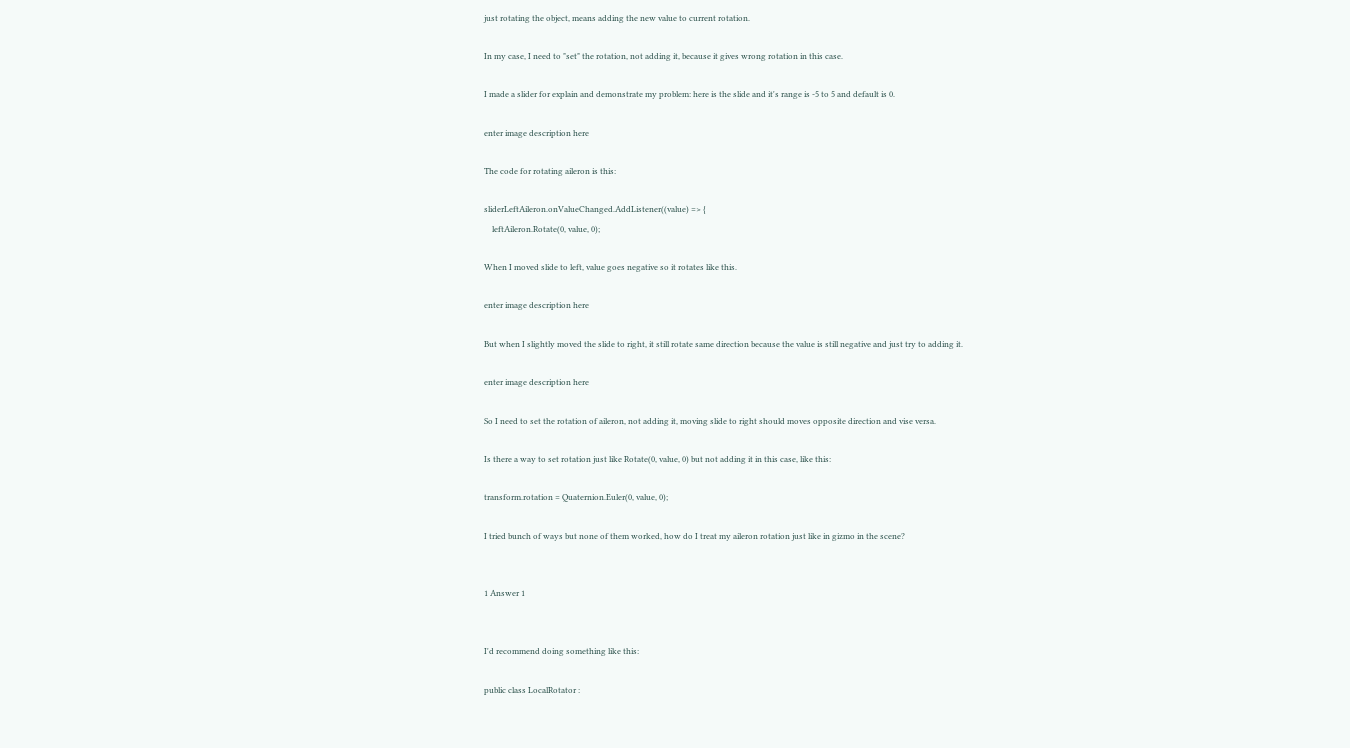just rotating the object, means adding the new value to current rotation.

In my case, I need to "set" the rotation, not adding it, because it gives wrong rotation in this case.

I made a slider for explain and demonstrate my problem: here is the slide and it's range is -5 to 5 and default is 0.

enter image description here

The code for rotating aileron is this:

sliderLeftAileron.onValueChanged.AddListener((value) => {
    leftAileron.Rotate(0, value, 0);

When I moved slide to left, value goes negative so it rotates like this.

enter image description here

But when I slightly moved the slide to right, it still rotate same direction because the value is still negative and just try to adding it.

enter image description here

So I need to set the rotation of aileron, not adding it, moving slide to right should moves opposite direction and vise versa.

Is there a way to set rotation just like Rotate(0, value, 0) but not adding it in this case, like this:

transform.rotation = Quaternion.Euler(0, value, 0);

I tried bunch of ways but none of them worked, how do I treat my aileron rotation just like in gizmo in the scene?


1 Answer 1


I'd recommend doing something like this:

public class LocalRotator :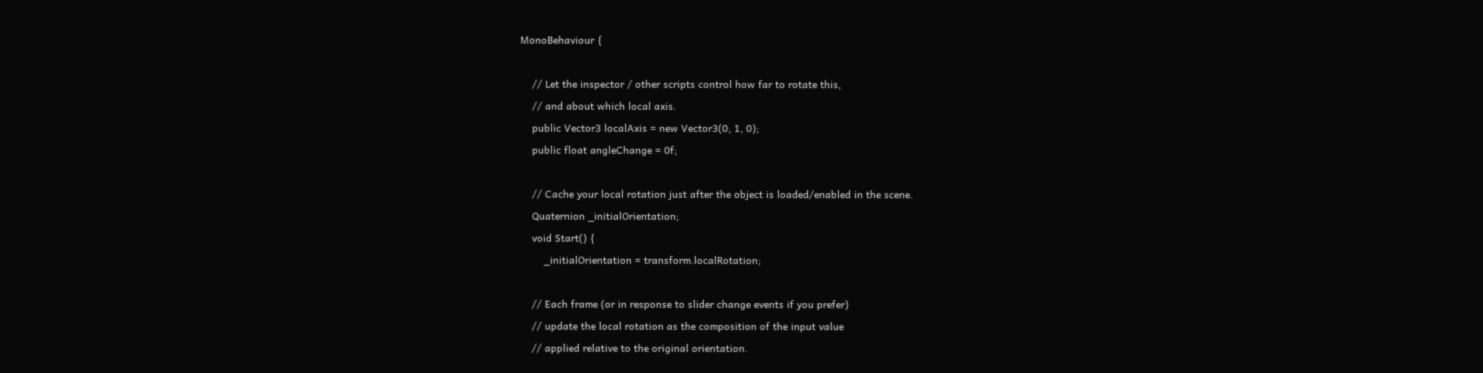MonoBehaviour {

    // Let the inspector / other scripts control how far to rotate this,
    // and about which local axis.
    public Vector3 localAxis = new Vector3(0, 1, 0);
    public float angleChange = 0f;

    // Cache your local rotation just after the object is loaded/enabled in the scene.
    Quaternion _initialOrientation;
    void Start() {
        _initialOrientation = transform.localRotation;

    // Each frame (or in response to slider change events if you prefer)
    // update the local rotation as the composition of the input value
    // applied relative to the original orientation.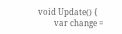void Update() {
        var change =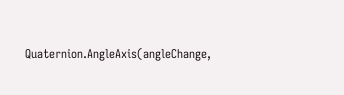Quaternion.AngleAxis(angleChange,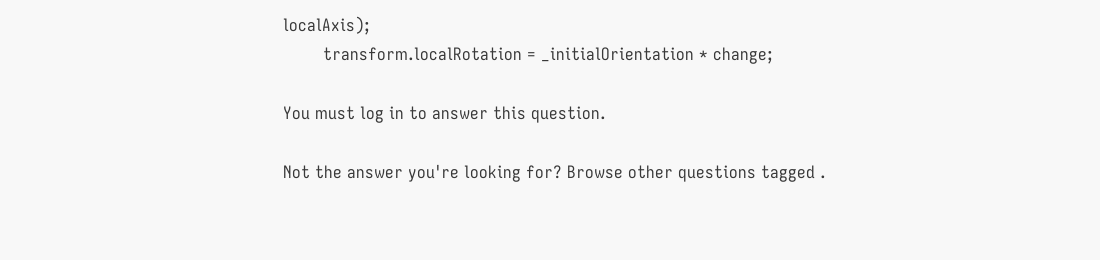localAxis);
        transform.localRotation = _initialOrientation * change;

You must log in to answer this question.

Not the answer you're looking for? Browse other questions tagged .